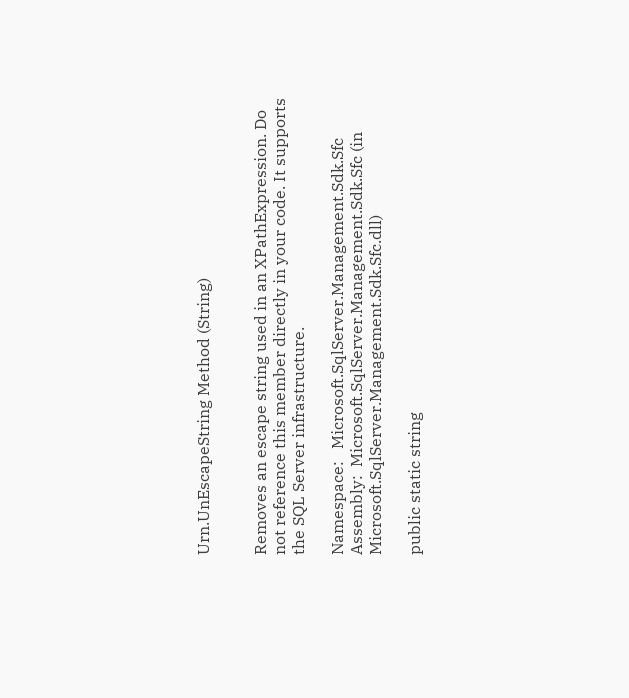Urn.UnEscapeString Method (String)


Removes an escape string used in an XPathExpression. Do not reference this member directly in your code. It supports the SQL Server infrastructure.

Namespace:   Microsoft.SqlServer.Management.Sdk.Sfc
Assembly:  Microsoft.SqlServer.Management.Sdk.Sfc (in Microsoft.SqlServer.Management.Sdk.Sfc.dll)

public static string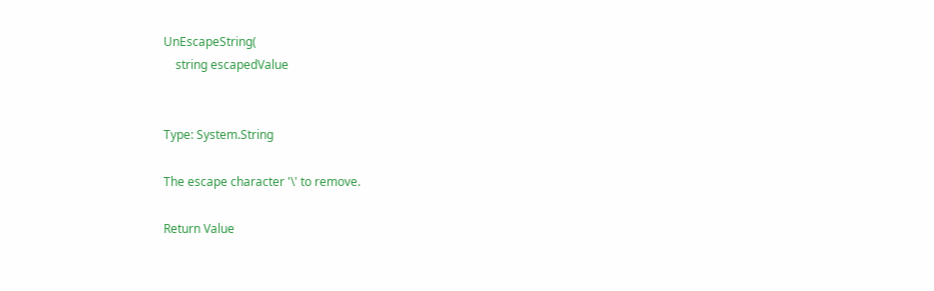UnEscapeString(
    string escapedValue


Type: System.String

The escape character '\' to remove.

Return Value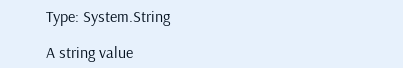Type: System.String

A string value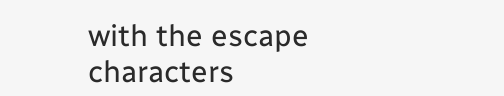with the escape characters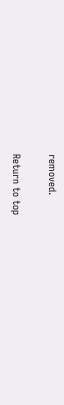removed.

Return to top